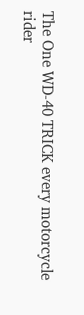The One WD-40 TRICK every motorcycle rider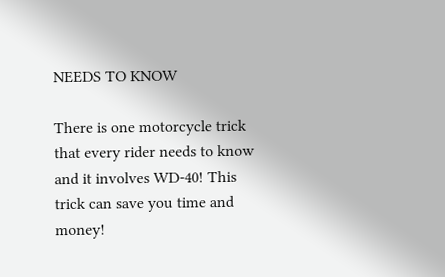NEEDS TO KNOW

There is one motorcycle trick that every rider needs to know and it involves WD-40! This trick can save you time and money!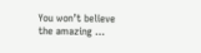You won’t believe the amazing …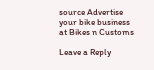source Advertise your bike business at Bikes n Customs

Leave a Reply